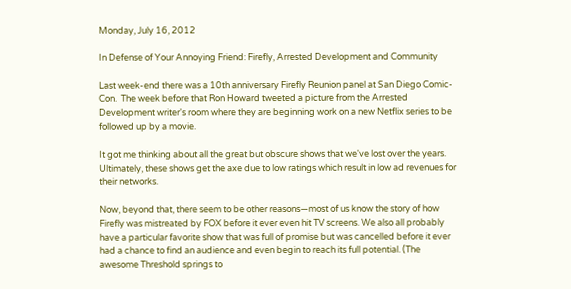Monday, July 16, 2012

In Defense of Your Annoying Friend: Firefly, Arrested Development and Community

Last week-end there was a 10th anniversary Firefly Reunion panel at San Diego Comic-Con.  The week before that Ron Howard tweeted a picture from the Arrested Development writer's room where they are beginning work on a new Netflix series to be followed up by a movie.

It got me thinking about all the great but obscure shows that we've lost over the years. Ultimately, these shows get the axe due to low ratings which result in low ad revenues for their networks.

Now, beyond that, there seem to be other reasons—most of us know the story of how Firefly was mistreated by FOX before it ever even hit TV screens. We also all probably have a particular favorite show that was full of promise but was cancelled before it ever had a chance to find an audience and even begin to reach its full potential. (The awesome Threshold springs to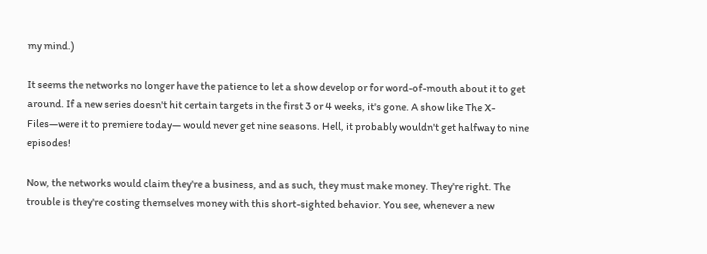my mind.)

It seems the networks no longer have the patience to let a show develop or for word-of-mouth about it to get around. If a new series doesn't hit certain targets in the first 3 or 4 weeks, it's gone. A show like The X-Files—were it to premiere today— would never get nine seasons. Hell, it probably wouldn't get halfway to nine episodes!

Now, the networks would claim they're a business, and as such, they must make money. They're right. The trouble is they're costing themselves money with this short-sighted behavior. You see, whenever a new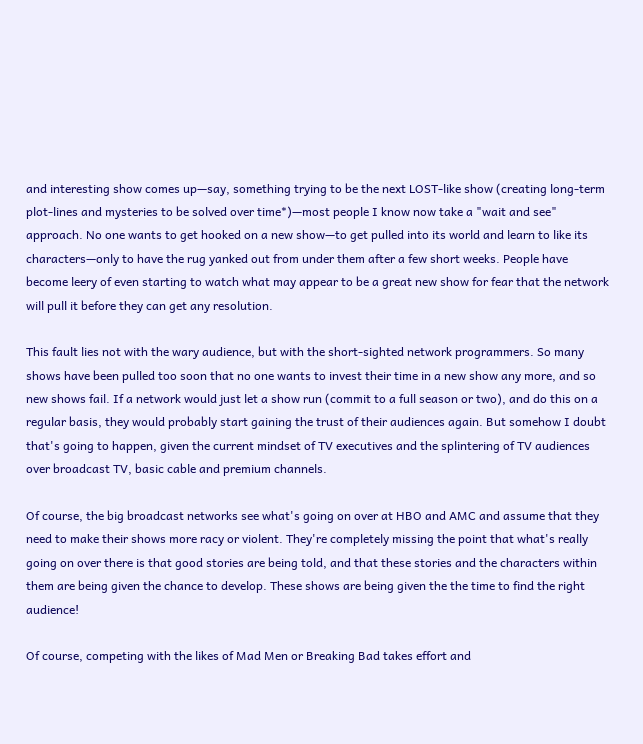and interesting show comes up—say, something trying to be the next LOST-like show (creating long-term plot-lines and mysteries to be solved over time*)—most people I know now take a "wait and see" approach. No one wants to get hooked on a new show—to get pulled into its world and learn to like its characters—only to have the rug yanked out from under them after a few short weeks. People have become leery of even starting to watch what may appear to be a great new show for fear that the network will pull it before they can get any resolution.

This fault lies not with the wary audience, but with the short-sighted network programmers. So many shows have been pulled too soon that no one wants to invest their time in a new show any more, and so new shows fail. If a network would just let a show run (commit to a full season or two), and do this on a regular basis, they would probably start gaining the trust of their audiences again. But somehow I doubt that's going to happen, given the current mindset of TV executives and the splintering of TV audiences over broadcast TV, basic cable and premium channels.

Of course, the big broadcast networks see what's going on over at HBO and AMC and assume that they need to make their shows more racy or violent. They're completely missing the point that what's really going on over there is that good stories are being told, and that these stories and the characters within them are being given the chance to develop. These shows are being given the the time to find the right audience!

Of course, competing with the likes of Mad Men or Breaking Bad takes effort and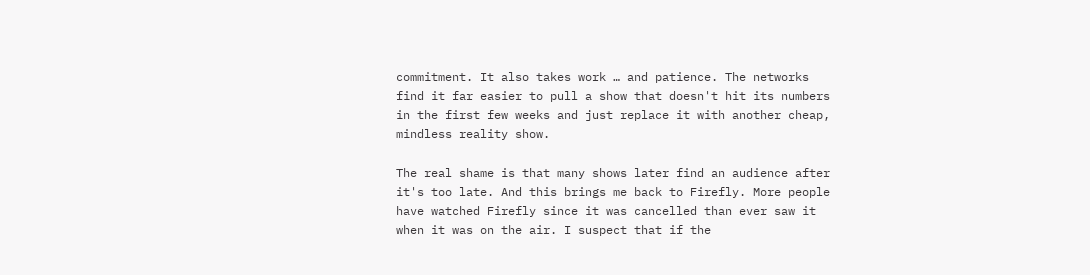commitment. It also takes work … and patience. The networks find it far easier to pull a show that doesn't hit its numbers in the first few weeks and just replace it with another cheap, mindless reality show.

The real shame is that many shows later find an audience after it's too late. And this brings me back to Firefly. More people have watched Firefly since it was cancelled than ever saw it when it was on the air. I suspect that if the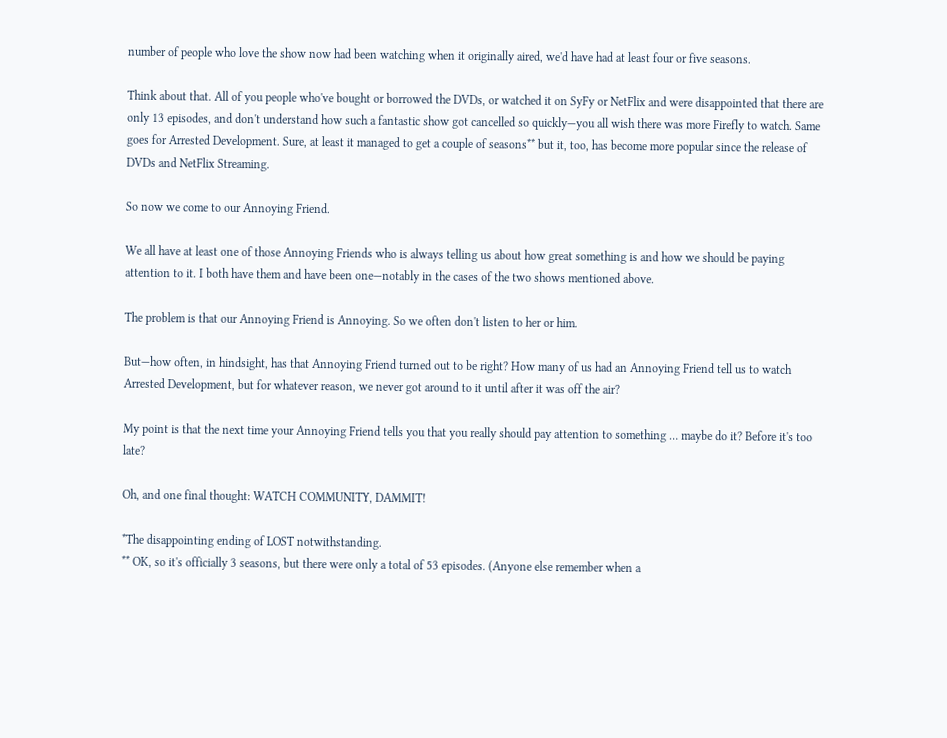number of people who love the show now had been watching when it originally aired, we'd have had at least four or five seasons.

Think about that. All of you people who've bought or borrowed the DVDs, or watched it on SyFy or NetFlix and were disappointed that there are only 13 episodes, and don't understand how such a fantastic show got cancelled so quickly—you all wish there was more Firefly to watch. Same goes for Arrested Development. Sure, at least it managed to get a couple of seasons** but it, too, has become more popular since the release of DVDs and NetFlix Streaming.

So now we come to our Annoying Friend.

We all have at least one of those Annoying Friends who is always telling us about how great something is and how we should be paying attention to it. I both have them and have been one—notably in the cases of the two shows mentioned above.

The problem is that our Annoying Friend is Annoying. So we often don't listen to her or him.

But—how often, in hindsight, has that Annoying Friend turned out to be right? How many of us had an Annoying Friend tell us to watch Arrested Development, but for whatever reason, we never got around to it until after it was off the air?

My point is that the next time your Annoying Friend tells you that you really should pay attention to something … maybe do it? Before it's too late?

Oh, and one final thought: WATCH COMMUNITY, DAMMIT!

*The disappointing ending of LOST notwithstanding.
** OK, so it's officially 3 seasons, but there were only a total of 53 episodes. (Anyone else remember when a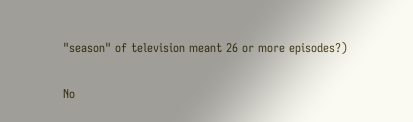"season" of television meant 26 or more episodes?)

No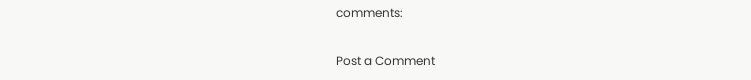comments:

Post a Comment